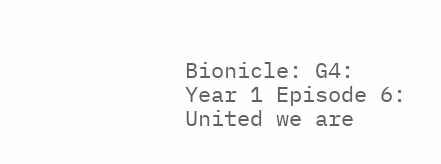Bionicle: G4: Year 1 Episode 6: United we are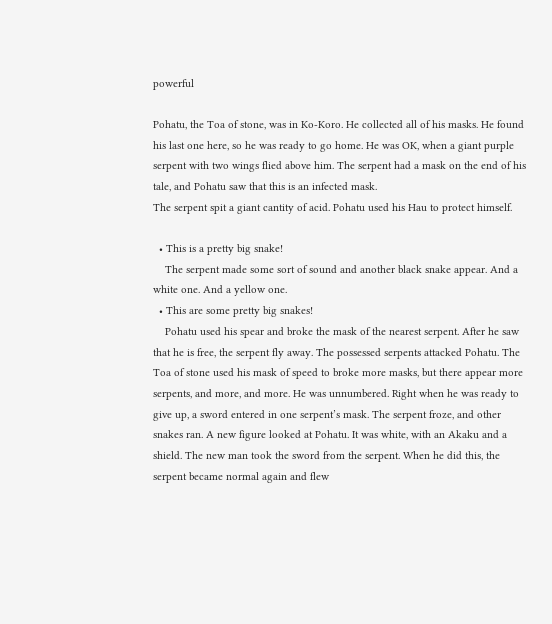powerful

Pohatu, the Toa of stone, was in Ko-Koro. He collected all of his masks. He found his last one here, so he was ready to go home. He was OK, when a giant purple serpent with two wings flied above him. The serpent had a mask on the end of his tale, and Pohatu saw that this is an infected mask.
The serpent spit a giant cantity of acid. Pohatu used his Hau to protect himself.

  • This is a pretty big snake!
    The serpent made some sort of sound and another black snake appear. And a white one. And a yellow one.
  • This are some pretty big snakes!
    Pohatu used his spear and broke the mask of the nearest serpent. After he saw that he is free, the serpent fly away. The possessed serpents attacked Pohatu. The Toa of stone used his mask of speed to broke more masks, but there appear more serpents, and more, and more. He was unnumbered. Right when he was ready to give up, a sword entered in one serpent’s mask. The serpent froze, and other snakes ran. A new figure looked at Pohatu. It was white, with an Akaku and a shield. The new man took the sword from the serpent. When he did this, the serpent became normal again and flew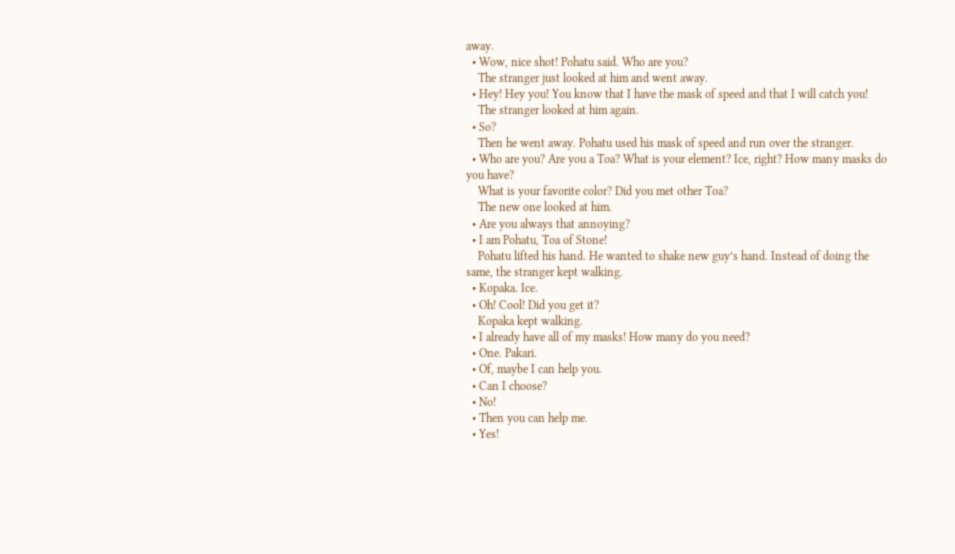away.
  • Wow, nice shot! Pohatu said. Who are you?
    The stranger just looked at him and went away.
  • Hey! Hey you! You know that I have the mask of speed and that I will catch you!
    The stranger looked at him again.
  • So?
    Then he went away. Pohatu used his mask of speed and run over the stranger.
  • Who are you? Are you a Toa? What is your element? Ice, right? How many masks do you have?
    What is your favorite color? Did you met other Toa?
    The new one looked at him.
  • Are you always that annoying?
  • I am Pohatu, Toa of Stone!
    Pohatu lifted his hand. He wanted to shake new guy’s hand. Instead of doing the same, the stranger kept walking.
  • Kopaka. Ice.
  • Oh! Cool! Did you get it?
    Kopaka kept walking.
  • I already have all of my masks! How many do you need?
  • One. Pakari.
  • Of, maybe I can help you.
  • Can I choose?
  • No!
  • Then you can help me.
  • Yes!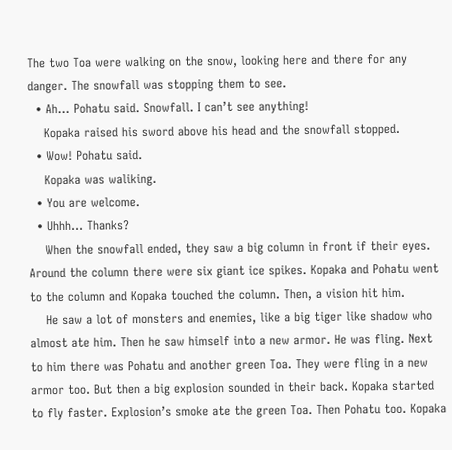The two Toa were walking on the snow, looking here and there for any danger. The snowfall was stopping them to see.
  • Ah… Pohatu said. Snowfall. I can’t see anything!
    Kopaka raised his sword above his head and the snowfall stopped.
  • Wow! Pohatu said.
    Kopaka was waliking.
  • You are welcome.
  • Uhhh… Thanks?
    When the snowfall ended, they saw a big column in front if their eyes. Around the column there were six giant ice spikes. Kopaka and Pohatu went to the column and Kopaka touched the column. Then, a vision hit him.
    He saw a lot of monsters and enemies, like a big tiger like shadow who almost ate him. Then he saw himself into a new armor. He was fling. Next to him there was Pohatu and another green Toa. They were fling in a new armor too. But then a big explosion sounded in their back. Kopaka started to fly faster. Explosion’s smoke ate the green Toa. Then Pohatu too. Kopaka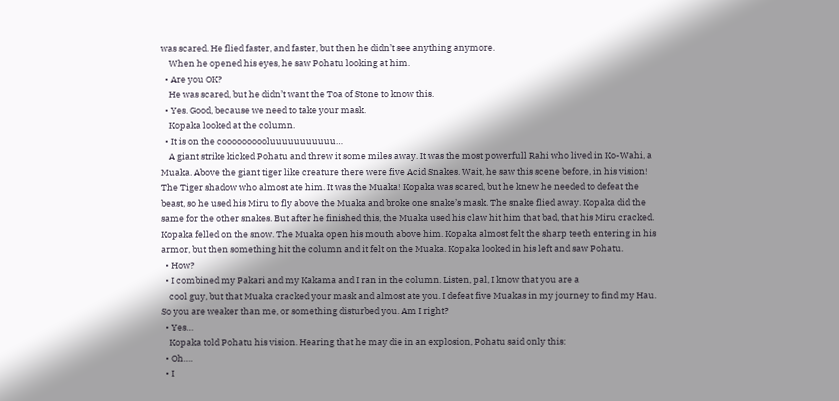was scared. He flied faster, and faster, but then he didn’t see anything anymore.
    When he opened his eyes, he saw Pohatu looking at him.
  • Are you OK?
    He was scared, but he didn’t want the Toa of Stone to know this.
  • Yes. Good, because we need to take your mask.
    Kopaka looked at the column.
  • It is on the coooooooooluuuuuuuuuuu…
    A giant strike kicked Pohatu and threw it some miles away. It was the most powerfull Rahi who lived in Ko-Wahi, a Muaka. Above the giant tiger like creature there were five Acid Snakes. Wait, he saw this scene before, in his vision! The Tiger shadow who almost ate him. It was the Muaka! Kopaka was scared, but he knew he needed to defeat the beast, so he used his Miru to fly above the Muaka and broke one snake’s mask. The snake flied away. Kopaka did the same for the other snakes. But after he finished this, the Muaka used his claw hit him that bad, that his Miru cracked. Kopaka felled on the snow. The Muaka open his mouth above him. Kopaka almost felt the sharp teeth entering in his armor, but then something hit the column and it felt on the Muaka. Kopaka looked in his left and saw Pohatu.
  • How?
  • I combined my Pakari and my Kakama and I ran in the column. Listen, pal, I know that you are a
    cool guy, but that Muaka cracked your mask and almost ate you. I defeat five Muakas in my journey to find my Hau. So you are weaker than me, or something disturbed you. Am I right?
  • Yes…
    Kopaka told Pohatu his vision. Hearing that he may die in an explosion, Pohatu said only this:
  • Oh….
  • I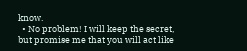know.
  • No problem! I will keep the secret, but promise me that you will act like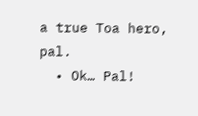a true Toa hero, pal.
  • Ok… Pal!